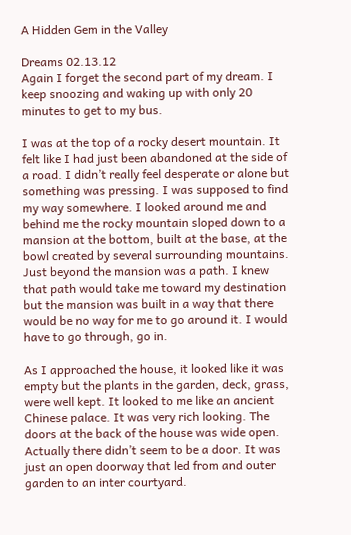A Hidden Gem in the Valley

Dreams 02.13.12
Again I forget the second part of my dream. I keep snoozing and waking up with only 20 minutes to get to my bus.

I was at the top of a rocky desert mountain. It felt like I had just been abandoned at the side of a road. I didn’t really feel desperate or alone but something was pressing. I was supposed to find my way somewhere. I looked around me and behind me the rocky mountain sloped down to a mansion at the bottom, built at the base, at the bowl created by several surrounding mountains. Just beyond the mansion was a path. I knew that path would take me toward my destination but the mansion was built in a way that there would be no way for me to go around it. I would have to go through, go in.

As I approached the house, it looked like it was empty but the plants in the garden, deck, grass, were well kept. It looked to me like an ancient Chinese palace. It was very rich looking. The doors at the back of the house was wide open. Actually there didn’t seem to be a door. It was just an open doorway that led from and outer garden to an inter courtyard.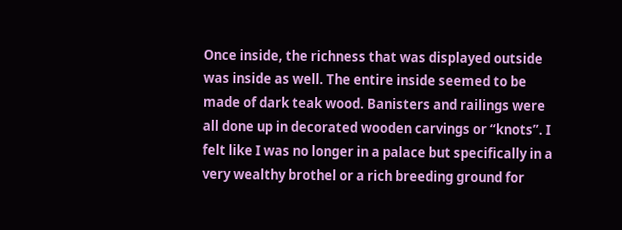Once inside, the richness that was displayed outside was inside as well. The entire inside seemed to be made of dark teak wood. Banisters and railings were all done up in decorated wooden carvings or “knots”. I felt like I was no longer in a palace but specifically in a very wealthy brothel or a rich breeding ground for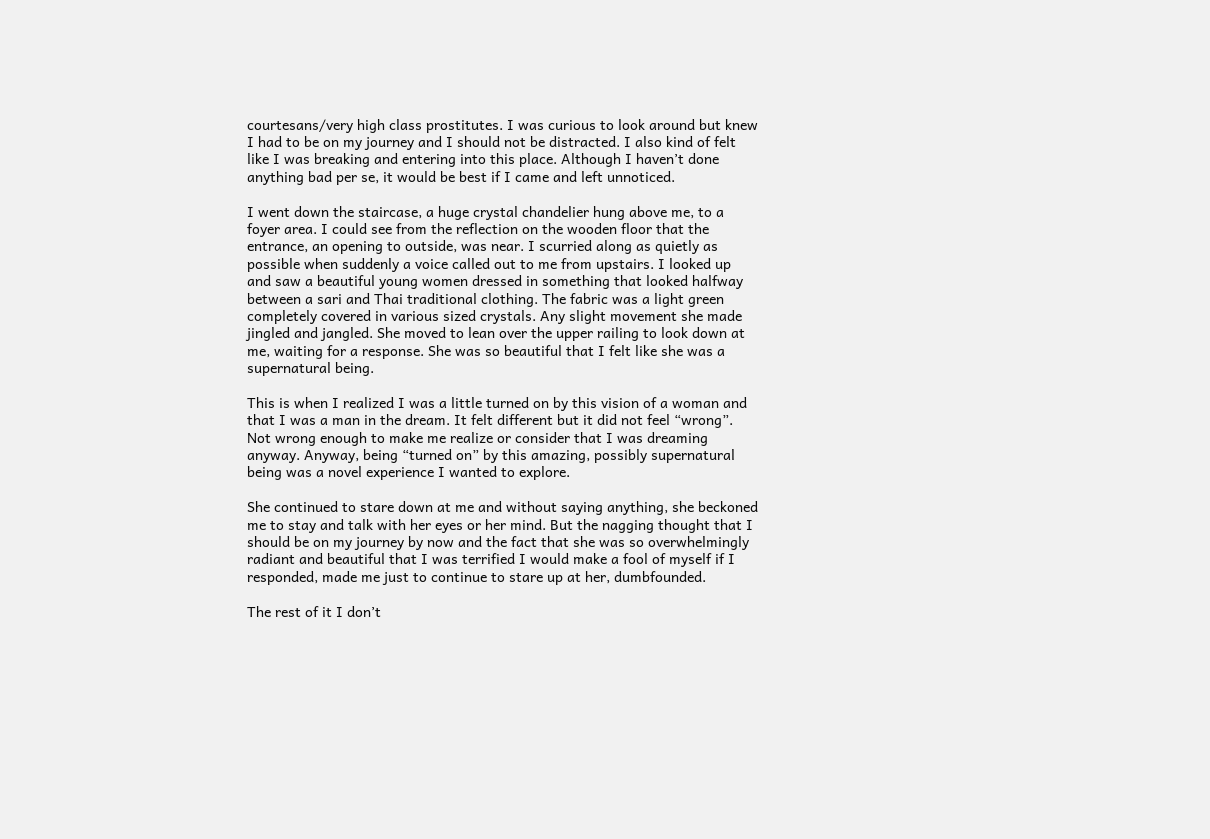courtesans/very high class prostitutes. I was curious to look around but knew I had to be on my journey and I should not be distracted. I also kind of felt like I was breaking and entering into this place. Although I haven’t done anything bad per se, it would be best if I came and left unnoticed.

I went down the staircase, a huge crystal chandelier hung above me, to a foyer area. I could see from the reflection on the wooden floor that the entrance, an opening to outside, was near. I scurried along as quietly as possible when suddenly a voice called out to me from upstairs. I looked up and saw a beautiful young women dressed in something that looked halfway between a sari and Thai traditional clothing. The fabric was a light green completely covered in various sized crystals. Any slight movement she made jingled and jangled. She moved to lean over the upper railing to look down at me, waiting for a response. She was so beautiful that I felt like she was a supernatural being.

This is when I realized I was a little turned on by this vision of a woman and that I was a man in the dream. It felt different but it did not feel “wrong”. Not wrong enough to make me realize or consider that I was dreaming anyway. Anyway, being “turned on” by this amazing, possibly supernatural being was a novel experience I wanted to explore.

She continued to stare down at me and without saying anything, she beckoned me to stay and talk with her eyes or her mind. But the nagging thought that I should be on my journey by now and the fact that she was so overwhelmingly radiant and beautiful that I was terrified I would make a fool of myself if I responded, made me just to continue to stare up at her, dumbfounded.

The rest of it I don’t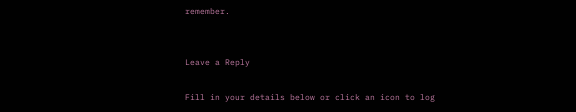remember.


Leave a Reply

Fill in your details below or click an icon to log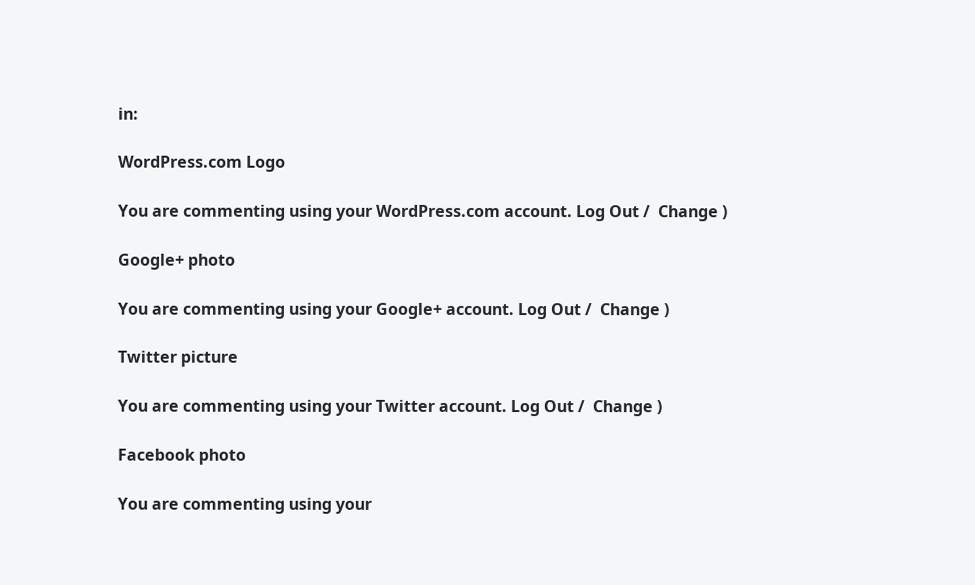in:

WordPress.com Logo

You are commenting using your WordPress.com account. Log Out /  Change )

Google+ photo

You are commenting using your Google+ account. Log Out /  Change )

Twitter picture

You are commenting using your Twitter account. Log Out /  Change )

Facebook photo

You are commenting using your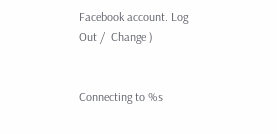Facebook account. Log Out /  Change )


Connecting to %s